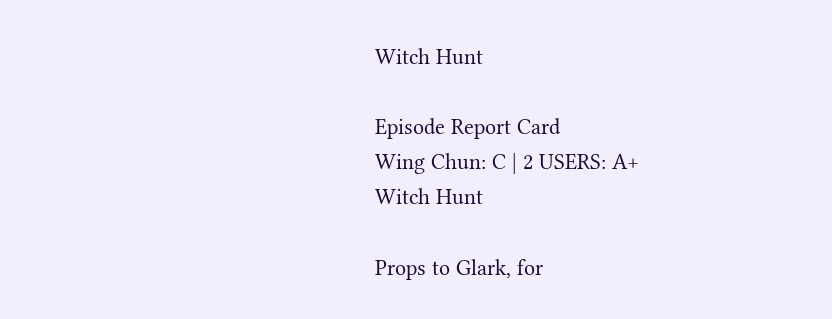Witch Hunt

Episode Report Card
Wing Chun: C | 2 USERS: A+
Witch Hunt

Props to Glark, for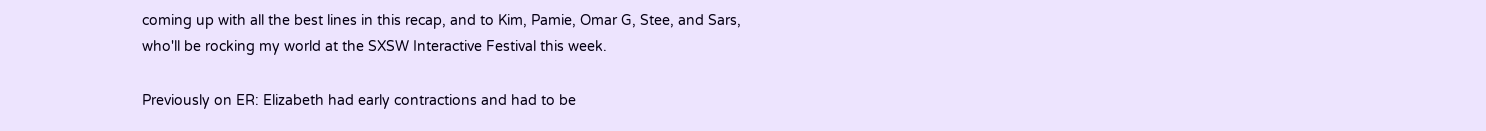coming up with all the best lines in this recap, and to Kim, Pamie, Omar G, Stee, and Sars, who'll be rocking my world at the SXSW Interactive Festival this week.

Previously on ER: Elizabeth had early contractions and had to be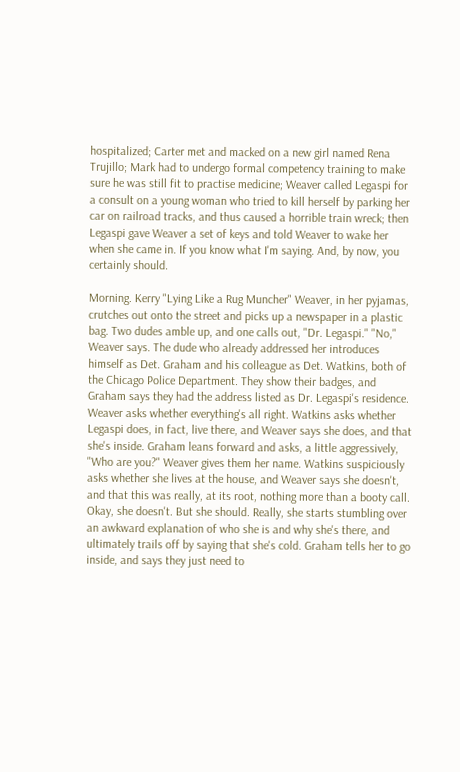hospitalized; Carter met and macked on a new girl named Rena Trujillo; Mark had to undergo formal competency training to make sure he was still fit to practise medicine; Weaver called Legaspi for a consult on a young woman who tried to kill herself by parking her car on railroad tracks, and thus caused a horrible train wreck; then Legaspi gave Weaver a set of keys and told Weaver to wake her when she came in. If you know what I'm saying. And, by now, you certainly should.

Morning. Kerry "Lying Like a Rug Muncher" Weaver, in her pyjamas, crutches out onto the street and picks up a newspaper in a plastic bag. Two dudes amble up, and one calls out, "Dr. Legaspi." "No," Weaver says. The dude who already addressed her introduces himself as Det. Graham and his colleague as Det. Watkins, both of the Chicago Police Department. They show their badges, and Graham says they had the address listed as Dr. Legaspi's residence. Weaver asks whether everything's all right. Watkins asks whether Legaspi does, in fact, live there, and Weaver says she does, and that she's inside. Graham leans forward and asks, a little aggressively, "Who are you?" Weaver gives them her name. Watkins suspiciously asks whether she lives at the house, and Weaver says she doesn't, and that this was really, at its root, nothing more than a booty call. Okay, she doesn't. But she should. Really, she starts stumbling over an awkward explanation of who she is and why she's there, and ultimately trails off by saying that she's cold. Graham tells her to go inside, and says they just need to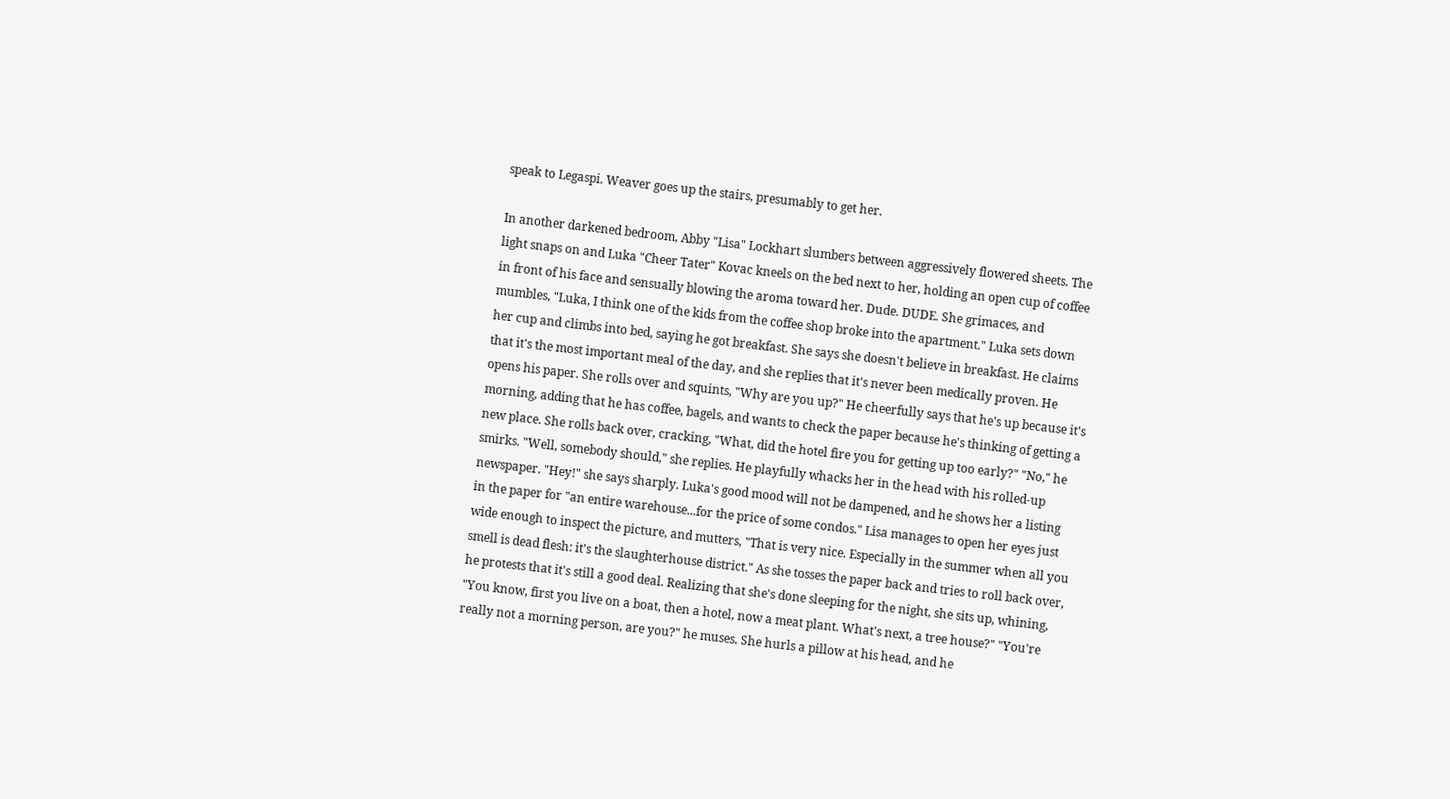speak to Legaspi. Weaver goes up the stairs, presumably to get her.

In another darkened bedroom, Abby "Lisa" Lockhart slumbers between aggressively flowered sheets. The light snaps on and Luka "Cheer Tater" Kovac kneels on the bed next to her, holding an open cup of coffee in front of his face and sensually blowing the aroma toward her. Dude. DUDE. She grimaces, and mumbles, "Luka, I think one of the kids from the coffee shop broke into the apartment." Luka sets down her cup and climbs into bed, saying he got breakfast. She says she doesn't believe in breakfast. He claims that it's the most important meal of the day, and she replies that it's never been medically proven. He opens his paper. She rolls over and squints, "Why are you up?" He cheerfully says that he's up because it's morning, adding that he has coffee, bagels, and wants to check the paper because he's thinking of getting a new place. She rolls back over, cracking, "What, did the hotel fire you for getting up too early?" "No," he smirks. "Well, somebody should," she replies. He playfully whacks her in the head with his rolled-up newspaper. "Hey!" she says sharply. Luka's good mood will not be dampened, and he shows her a listing in the paper for "an entire warehouse...for the price of some condos." Lisa manages to open her eyes just wide enough to inspect the picture, and mutters, "That is very nice. Especially in the summer when all you smell is dead flesh: it's the slaughterhouse district." As she tosses the paper back and tries to roll back over, he protests that it's still a good deal. Realizing that she's done sleeping for the night, she sits up, whining, "You know, first you live on a boat, then a hotel, now a meat plant. What's next, a tree house?" "You're really not a morning person, are you?" he muses. She hurls a pillow at his head, and he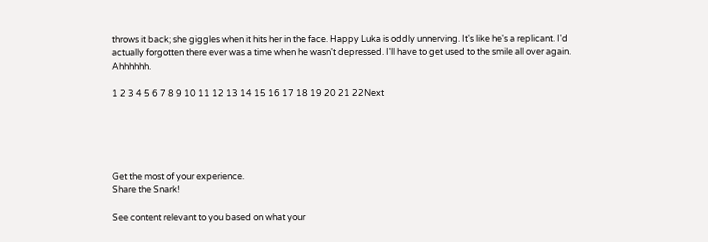throws it back; she giggles when it hits her in the face. Happy Luka is oddly unnerving. It's like he's a replicant. I'd actually forgotten there ever was a time when he wasn't depressed. I'll have to get used to the smile all over again. Ahhhhhh.

1 2 3 4 5 6 7 8 9 10 11 12 13 14 15 16 17 18 19 20 21 22Next





Get the most of your experience.
Share the Snark!

See content relevant to you based on what your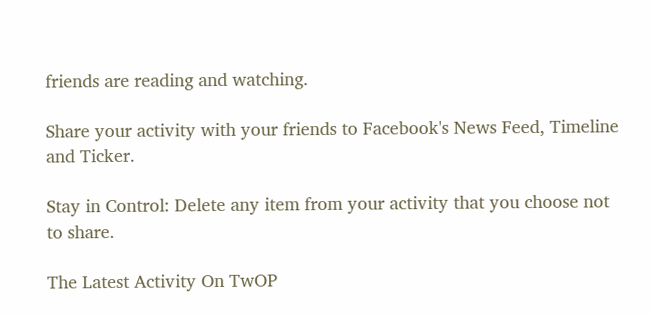friends are reading and watching.

Share your activity with your friends to Facebook's News Feed, Timeline and Ticker.

Stay in Control: Delete any item from your activity that you choose not to share.

The Latest Activity On TwOP